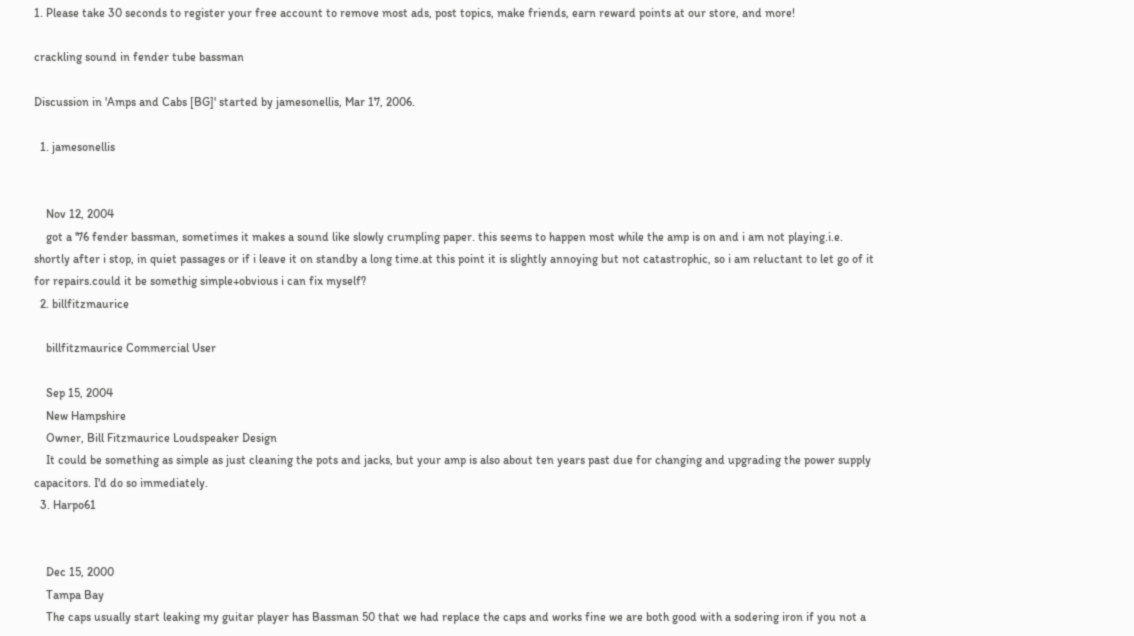1. Please take 30 seconds to register your free account to remove most ads, post topics, make friends, earn reward points at our store, and more!

crackling sound in fender tube bassman

Discussion in 'Amps and Cabs [BG]' started by jamesonellis, Mar 17, 2006.

  1. jamesonellis


    Nov 12, 2004
    got a '76 fender bassman, sometimes it makes a sound like slowly crumpling paper. this seems to happen most while the amp is on and i am not playing.i.e. shortly after i stop, in quiet passages or if i leave it on standby a long time.at this point it is slightly annoying but not catastrophic, so i am reluctant to let go of it for repairs.could it be somethig simple+obvious i can fix myself?
  2. billfitzmaurice

    billfitzmaurice Commercial User

    Sep 15, 2004
    New Hampshire
    Owner, Bill Fitzmaurice Loudspeaker Design
    It could be something as simple as just cleaning the pots and jacks, but your amp is also about ten years past due for changing and upgrading the power supply capacitors. I'd do so immediately.
  3. Harpo61


    Dec 15, 2000
    Tampa Bay
    The caps usually start leaking my guitar player has Bassman 50 that we had replace the caps and works fine we are both good with a sodering iron if you not a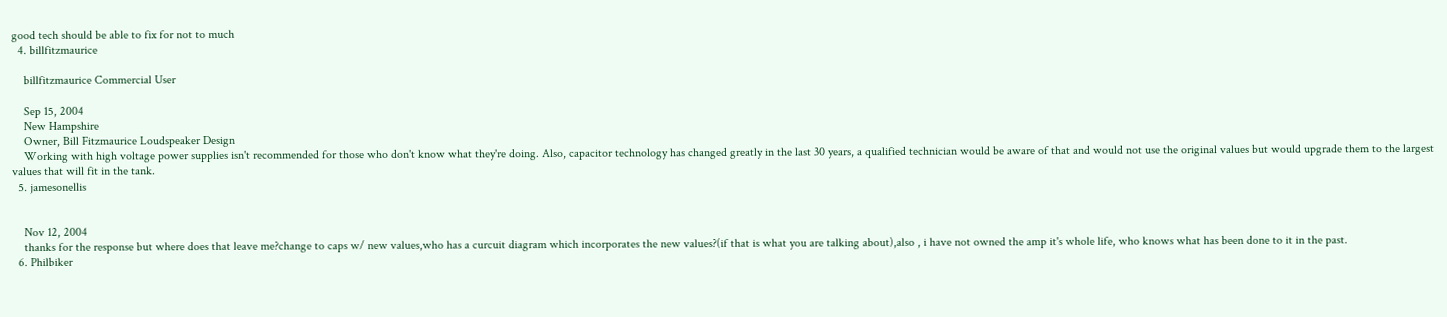good tech should be able to fix for not to much
  4. billfitzmaurice

    billfitzmaurice Commercial User

    Sep 15, 2004
    New Hampshire
    Owner, Bill Fitzmaurice Loudspeaker Design
    Working with high voltage power supplies isn't recommended for those who don't know what they're doing. Also, capacitor technology has changed greatly in the last 30 years, a qualified technician would be aware of that and would not use the original values but would upgrade them to the largest values that will fit in the tank.
  5. jamesonellis


    Nov 12, 2004
    thanks for the response but where does that leave me?change to caps w/ new values,who has a curcuit diagram which incorporates the new values?(if that is what you are talking about),also , i have not owned the amp it's whole life, who knows what has been done to it in the past.
  6. Philbiker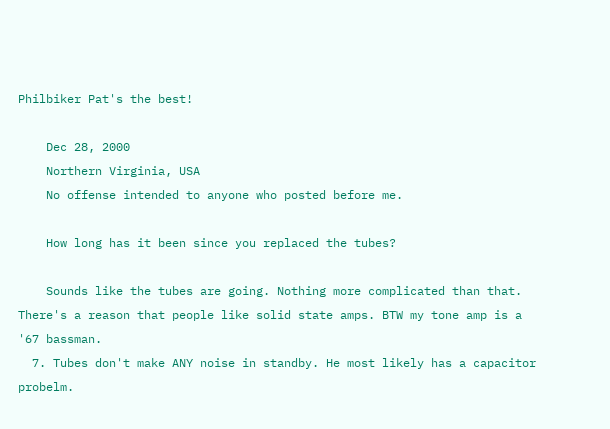Philbiker Pat's the best!

    Dec 28, 2000
    Northern Virginia, USA
    No offense intended to anyone who posted before me.

    How long has it been since you replaced the tubes?

    Sounds like the tubes are going. Nothing more complicated than that. There's a reason that people like solid state amps. BTW my tone amp is a '67 bassman.
  7. Tubes don't make ANY noise in standby. He most likely has a capacitor probelm.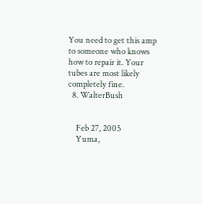You need to get this amp to someone who knows how to repair it. Your tubes are most likely completely fine.
  8. WalterBush


    Feb 27, 2005
    Yuma,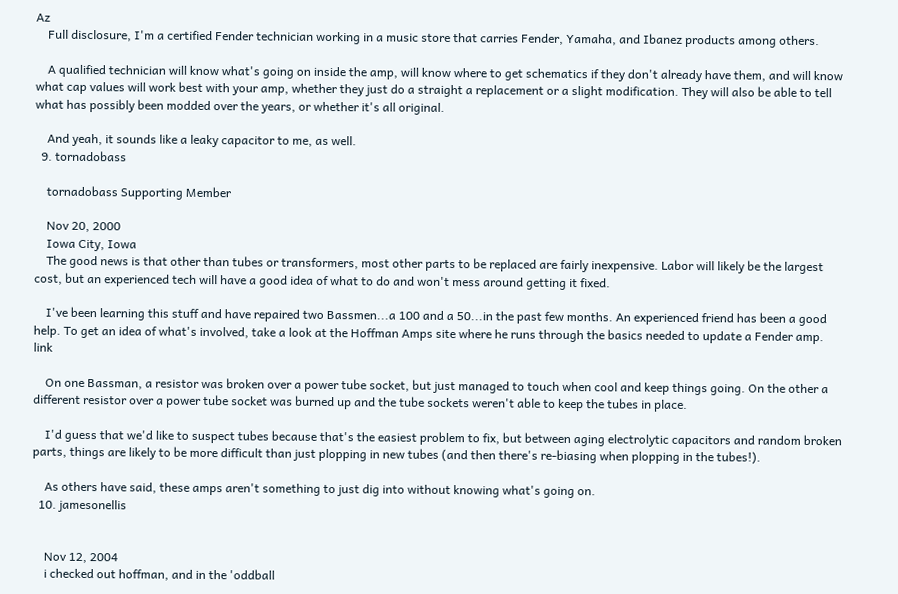Az
    Full disclosure, I'm a certified Fender technician working in a music store that carries Fender, Yamaha, and Ibanez products among others.

    A qualified technician will know what's going on inside the amp, will know where to get schematics if they don't already have them, and will know what cap values will work best with your amp, whether they just do a straight a replacement or a slight modification. They will also be able to tell what has possibly been modded over the years, or whether it's all original.

    And yeah, it sounds like a leaky capacitor to me, as well.
  9. tornadobass

    tornadobass Supporting Member

    Nov 20, 2000
    Iowa City, Iowa
    The good news is that other than tubes or transformers, most other parts to be replaced are fairly inexpensive. Labor will likely be the largest cost, but an experienced tech will have a good idea of what to do and won't mess around getting it fixed.

    I've been learning this stuff and have repaired two Bassmen...a 100 and a 50...in the past few months. An experienced friend has been a good help. To get an idea of what's involved, take a look at the Hoffman Amps site where he runs through the basics needed to update a Fender amp. link

    On one Bassman, a resistor was broken over a power tube socket, but just managed to touch when cool and keep things going. On the other a different resistor over a power tube socket was burned up and the tube sockets weren't able to keep the tubes in place.

    I'd guess that we'd like to suspect tubes because that's the easiest problem to fix, but between aging electrolytic capacitors and random broken parts, things are likely to be more difficult than just plopping in new tubes (and then there's re-biasing when plopping in the tubes!).

    As others have said, these amps aren't something to just dig into without knowing what's going on.
  10. jamesonellis


    Nov 12, 2004
    i checked out hoffman, and in the 'oddball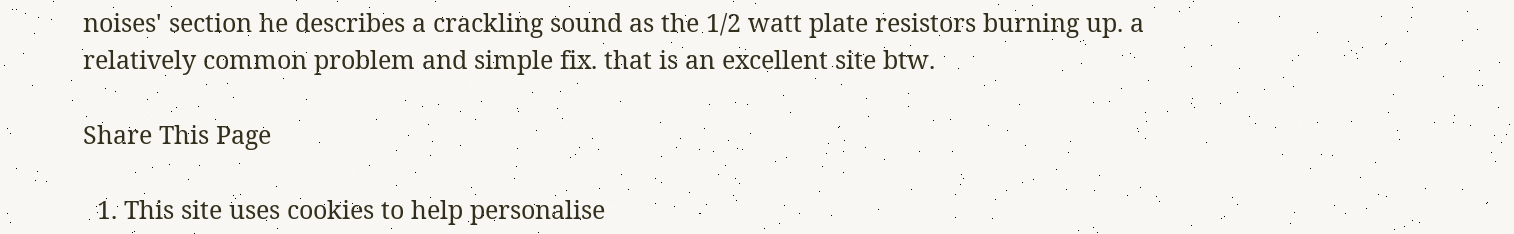noises' section he describes a crackling sound as the 1/2 watt plate resistors burning up. a relatively common problem and simple fix. that is an excellent site btw.

Share This Page

  1. This site uses cookies to help personalise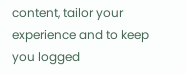content, tailor your experience and to keep you logged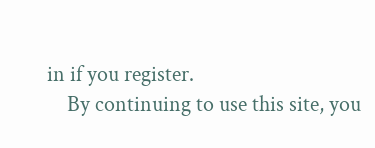in if you register.
    By continuing to use this site, you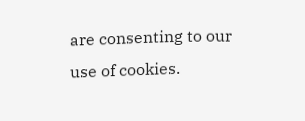are consenting to our use of cookies.